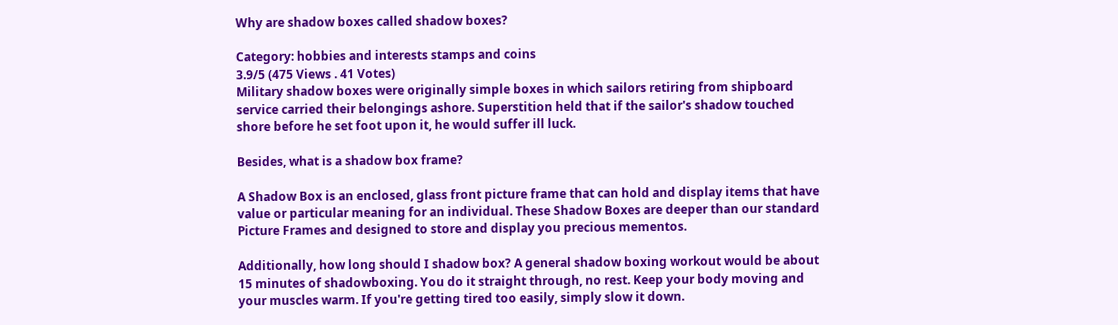Why are shadow boxes called shadow boxes?

Category: hobbies and interests stamps and coins
3.9/5 (475 Views . 41 Votes)
Military shadow boxes were originally simple boxes in which sailors retiring from shipboard service carried their belongings ashore. Superstition held that if the sailor's shadow touched shore before he set foot upon it, he would suffer ill luck.

Besides, what is a shadow box frame?

A Shadow Box is an enclosed, glass front picture frame that can hold and display items that have value or particular meaning for an individual. These Shadow Boxes are deeper than our standard Picture Frames and designed to store and display you precious mementos.

Additionally, how long should I shadow box? A general shadow boxing workout would be about 15 minutes of shadowboxing. You do it straight through, no rest. Keep your body moving and your muscles warm. If you're getting tired too easily, simply slow it down.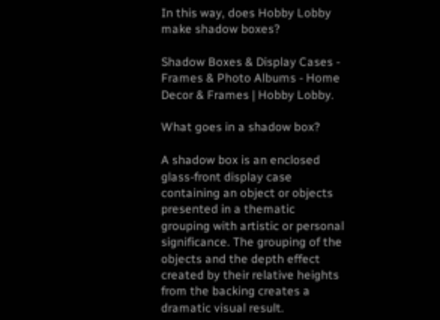In this way, does Hobby Lobby make shadow boxes?

Shadow Boxes & Display Cases - Frames & Photo Albums - Home Decor & Frames | Hobby Lobby.

What goes in a shadow box?

A shadow box is an enclosed glass-front display case containing an object or objects presented in a thematic grouping with artistic or personal significance. The grouping of the objects and the depth effect created by their relative heights from the backing creates a dramatic visual result.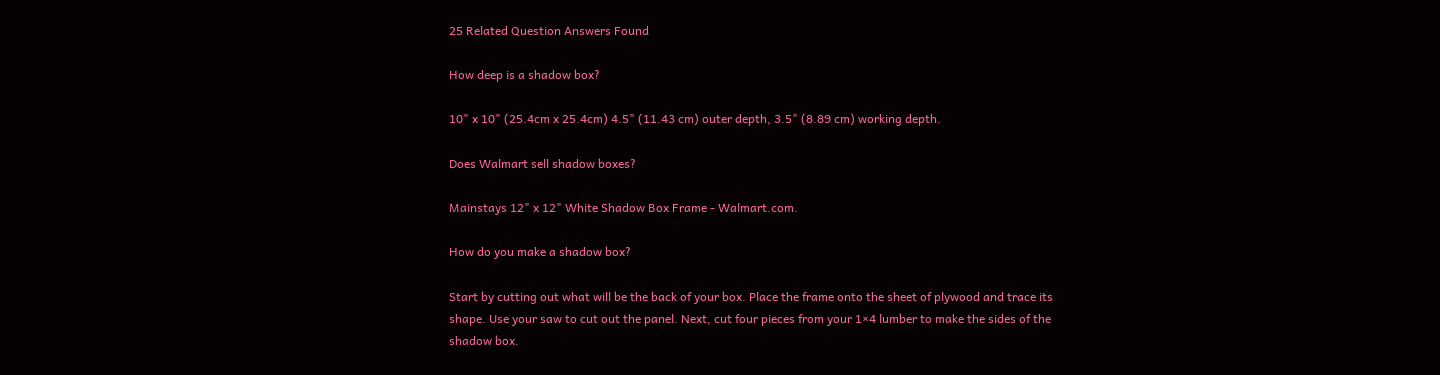25 Related Question Answers Found

How deep is a shadow box?

10" x 10" (25.4cm x 25.4cm) 4.5" (11.43 cm) outer depth, 3.5" (8.89 cm) working depth.

Does Walmart sell shadow boxes?

Mainstays 12" x 12" White Shadow Box Frame - Walmart.com.

How do you make a shadow box?

Start by cutting out what will be the back of your box. Place the frame onto the sheet of plywood and trace its shape. Use your saw to cut out the panel. Next, cut four pieces from your 1×4 lumber to make the sides of the shadow box.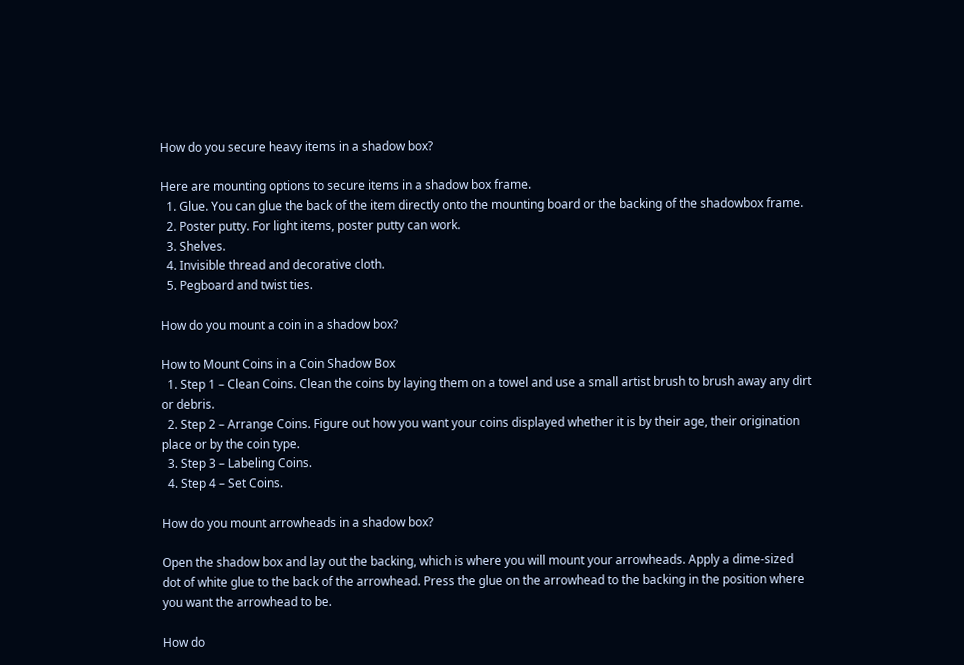How do you secure heavy items in a shadow box?

Here are mounting options to secure items in a shadow box frame.
  1. Glue. You can glue the back of the item directly onto the mounting board or the backing of the shadowbox frame.
  2. Poster putty. For light items, poster putty can work.
  3. Shelves.
  4. Invisible thread and decorative cloth.
  5. Pegboard and twist ties.

How do you mount a coin in a shadow box?

How to Mount Coins in a Coin Shadow Box
  1. Step 1 – Clean Coins. Clean the coins by laying them on a towel and use a small artist brush to brush away any dirt or debris.
  2. Step 2 – Arrange Coins. Figure out how you want your coins displayed whether it is by their age, their origination place or by the coin type.
  3. Step 3 – Labeling Coins.
  4. Step 4 – Set Coins.

How do you mount arrowheads in a shadow box?

Open the shadow box and lay out the backing, which is where you will mount your arrowheads. Apply a dime-sized dot of white glue to the back of the arrowhead. Press the glue on the arrowhead to the backing in the position where you want the arrowhead to be.

How do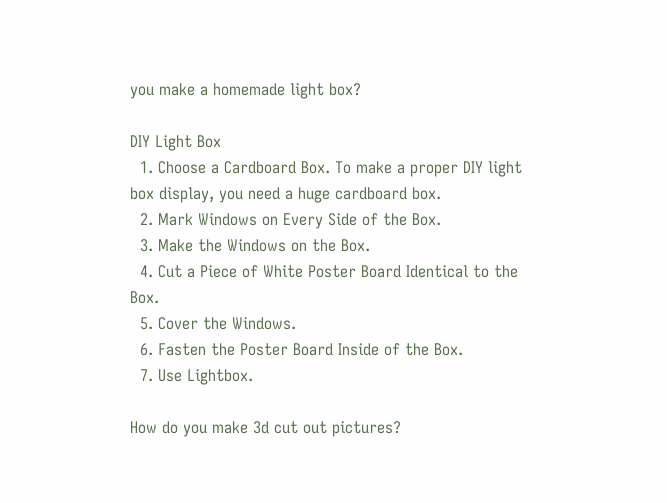you make a homemade light box?

DIY Light Box
  1. Choose a Cardboard Box. To make a proper DIY light box display, you need a huge cardboard box.
  2. Mark Windows on Every Side of the Box.
  3. Make the Windows on the Box.
  4. Cut a Piece of White Poster Board Identical to the Box.
  5. Cover the Windows.
  6. Fasten the Poster Board Inside of the Box.
  7. Use Lightbox.

How do you make 3d cut out pictures?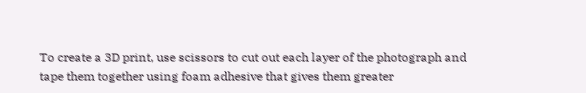To create a 3D print, use scissors to cut out each layer of the photograph and tape them together using foam adhesive that gives them greater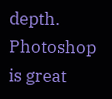depth. Photoshop is great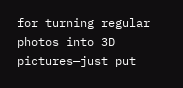for turning regular photos into 3D pictures—just put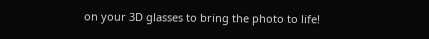on your 3D glasses to bring the photo to life!